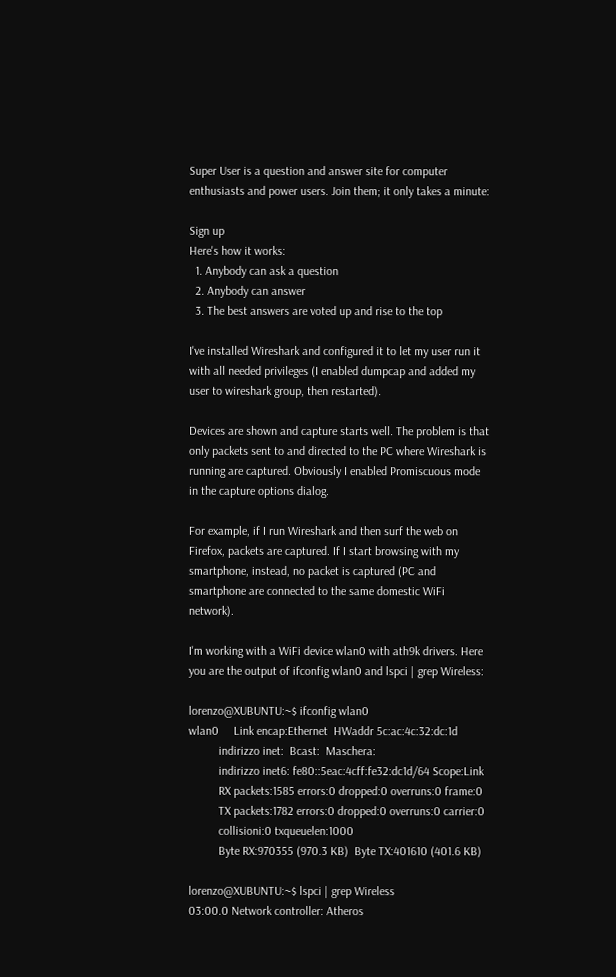Super User is a question and answer site for computer enthusiasts and power users. Join them; it only takes a minute:

Sign up
Here's how it works:
  1. Anybody can ask a question
  2. Anybody can answer
  3. The best answers are voted up and rise to the top

I've installed Wireshark and configured it to let my user run it with all needed privileges (I enabled dumpcap and added my user to wireshark group, then restarted).

Devices are shown and capture starts well. The problem is that only packets sent to and directed to the PC where Wireshark is running are captured. Obviously I enabled Promiscuous mode in the capture options dialog.

For example, if I run Wireshark and then surf the web on Firefox, packets are captured. If I start browsing with my smartphone, instead, no packet is captured (PC and smartphone are connected to the same domestic WiFi network).

I'm working with a WiFi device wlan0 with ath9k drivers. Here you are the output of ifconfig wlan0 and lspci | grep Wireless:

lorenzo@XUBUNTU:~$ ifconfig wlan0
wlan0     Link encap:Ethernet  HWaddr 5c:ac:4c:32:dc:1d
          indirizzo inet:  Bcast:  Maschera:
          indirizzo inet6: fe80::5eac:4cff:fe32:dc1d/64 Scope:Link
          RX packets:1585 errors:0 dropped:0 overruns:0 frame:0
          TX packets:1782 errors:0 dropped:0 overruns:0 carrier:0
          collisioni:0 txqueuelen:1000
          Byte RX:970355 (970.3 KB)  Byte TX:401610 (401.6 KB)

lorenzo@XUBUNTU:~$ lspci | grep Wireless
03:00.0 Network controller: Atheros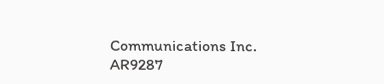Communications Inc. AR9287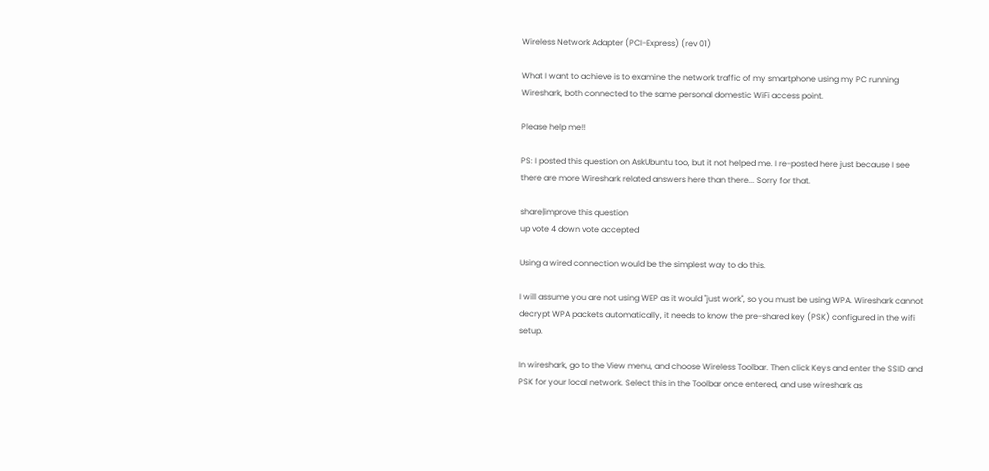Wireless Network Adapter (PCI-Express) (rev 01)

What I want to achieve is to examine the network traffic of my smartphone using my PC running Wireshark, both connected to the same personal domestic WiFi access point.

Please help me!!

PS: I posted this question on AskUbuntu too, but it not helped me. I re-posted here just because I see there are more Wireshark related answers here than there... Sorry for that.

share|improve this question
up vote 4 down vote accepted

Using a wired connection would be the simplest way to do this.

I will assume you are not using WEP as it would "just work", so you must be using WPA. Wireshark cannot decrypt WPA packets automatically, it needs to know the pre-shared key (PSK) configured in the wifi setup.

In wireshark, go to the View menu, and choose Wireless Toolbar. Then click Keys and enter the SSID and PSK for your local network. Select this in the Toolbar once entered, and use wireshark as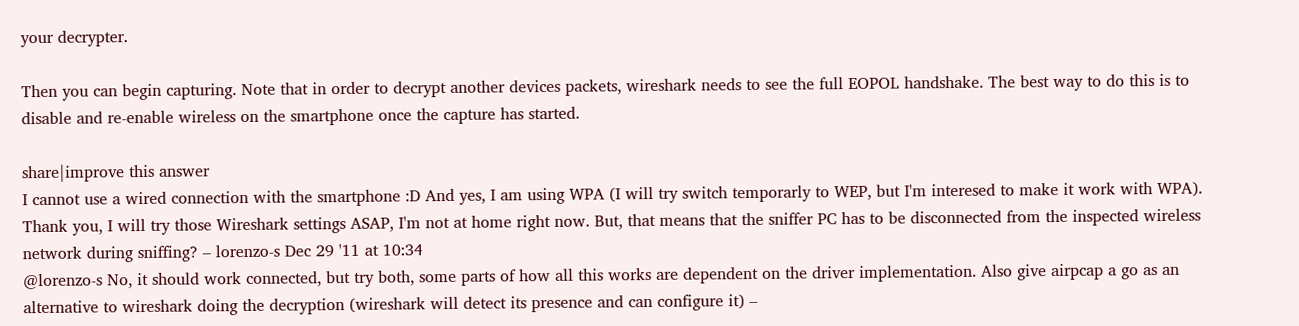your decrypter.

Then you can begin capturing. Note that in order to decrypt another devices packets, wireshark needs to see the full EOPOL handshake. The best way to do this is to disable and re-enable wireless on the smartphone once the capture has started.

share|improve this answer
I cannot use a wired connection with the smartphone :D And yes, I am using WPA (I will try switch temporarly to WEP, but I'm interesed to make it work with WPA). Thank you, I will try those Wireshark settings ASAP, I'm not at home right now. But, that means that the sniffer PC has to be disconnected from the inspected wireless network during sniffing? – lorenzo-s Dec 29 '11 at 10:34
@lorenzo-s No, it should work connected, but try both, some parts of how all this works are dependent on the driver implementation. Also give airpcap a go as an alternative to wireshark doing the decryption (wireshark will detect its presence and can configure it) –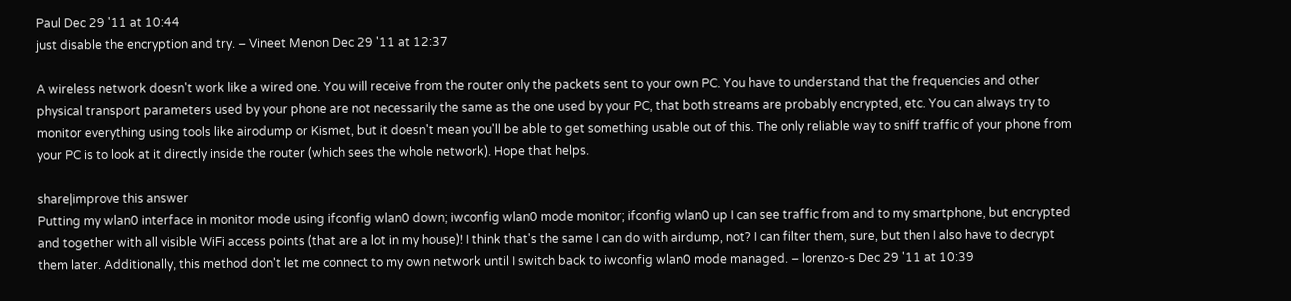Paul Dec 29 '11 at 10:44
just disable the encryption and try. – Vineet Menon Dec 29 '11 at 12:37

A wireless network doesn't work like a wired one. You will receive from the router only the packets sent to your own PC. You have to understand that the frequencies and other physical transport parameters used by your phone are not necessarily the same as the one used by your PC, that both streams are probably encrypted, etc. You can always try to monitor everything using tools like airodump or Kismet, but it doesn't mean you'll be able to get something usable out of this. The only reliable way to sniff traffic of your phone from your PC is to look at it directly inside the router (which sees the whole network). Hope that helps.

share|improve this answer
Putting my wlan0 interface in monitor mode using ifconfig wlan0 down; iwconfig wlan0 mode monitor; ifconfig wlan0 up I can see traffic from and to my smartphone, but encrypted and together with all visible WiFi access points (that are a lot in my house)! I think that's the same I can do with airdump, not? I can filter them, sure, but then I also have to decrypt them later. Additionally, this method don't let me connect to my own network until I switch back to iwconfig wlan0 mode managed. – lorenzo-s Dec 29 '11 at 10:39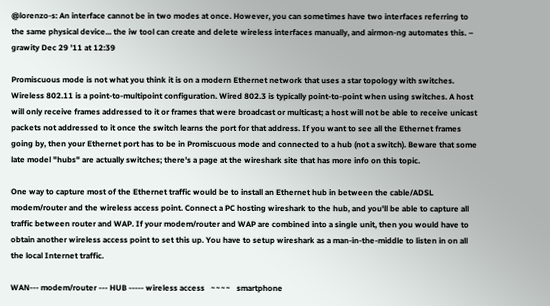@lorenzo-s: An interface cannot be in two modes at once. However, you can sometimes have two interfaces referring to the same physical device... the iw tool can create and delete wireless interfaces manually, and airmon-ng automates this. – grawity Dec 29 '11 at 12:39

Promiscuous mode is not what you think it is on a modern Ethernet network that uses a star topology with switches. Wireless 802.11 is a point-to-multipoint configuration. Wired 802.3 is typically point-to-point when using switches. A host will only receive frames addressed to it or frames that were broadcast or multicast; a host will not be able to receive unicast packets not addressed to it once the switch learns the port for that address. If you want to see all the Ethernet frames going by, then your Ethernet port has to be in Promiscuous mode and connected to a hub (not a switch). Beware that some late model "hubs" are actually switches; there's a page at the wireshark site that has more info on this topic.

One way to capture most of the Ethernet traffic would be to install an Ethernet hub in between the cable/ADSL modem/router and the wireless access point. Connect a PC hosting wireshark to the hub, and you'll be able to capture all traffic between router and WAP. If your modem/router and WAP are combined into a single unit, then you would have to obtain another wireless access point to set this up. You have to setup wireshark as a man-in-the-middle to listen in on all the local Internet traffic.

WAN--- modem/router --- HUB ----- wireless access   ~~~~   smartphone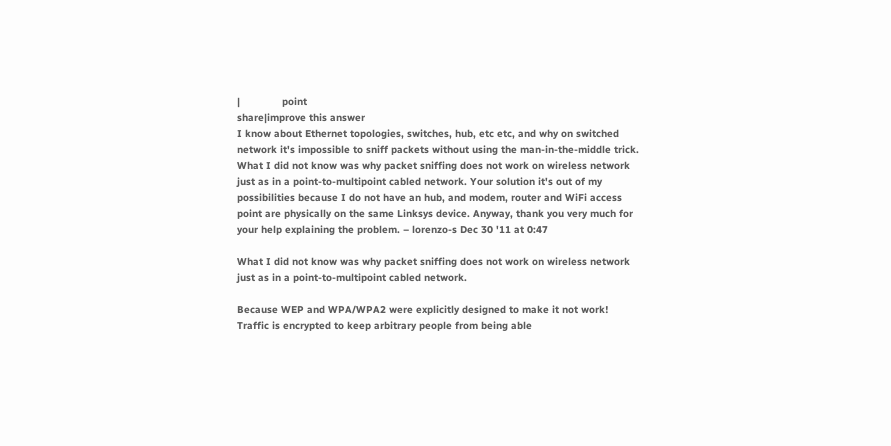|              point
share|improve this answer
I know about Ethernet topologies, switches, hub, etc etc, and why on switched network it's impossible to sniff packets without using the man-in-the-middle trick. What I did not know was why packet sniffing does not work on wireless network just as in a point-to-multipoint cabled network. Your solution it's out of my possibilities because I do not have an hub, and modem, router and WiFi access point are physically on the same Linksys device. Anyway, thank you very much for your help explaining the problem. – lorenzo-s Dec 30 '11 at 0:47

What I did not know was why packet sniffing does not work on wireless network just as in a point-to-multipoint cabled network.

Because WEP and WPA/WPA2 were explicitly designed to make it not work! Traffic is encrypted to keep arbitrary people from being able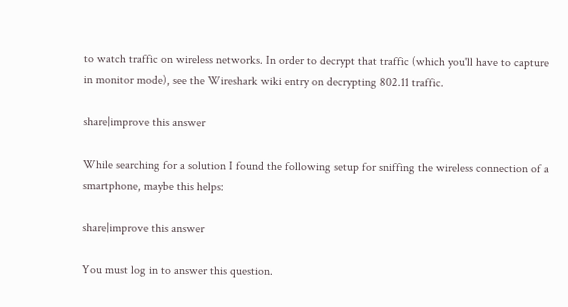to watch traffic on wireless networks. In order to decrypt that traffic (which you'll have to capture in monitor mode), see the Wireshark wiki entry on decrypting 802.11 traffic.

share|improve this answer

While searching for a solution I found the following setup for sniffing the wireless connection of a smartphone, maybe this helps:

share|improve this answer

You must log in to answer this question.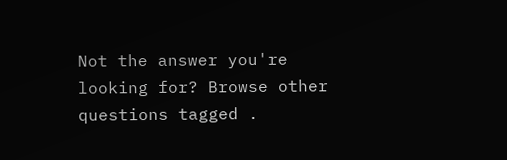Not the answer you're looking for? Browse other questions tagged .